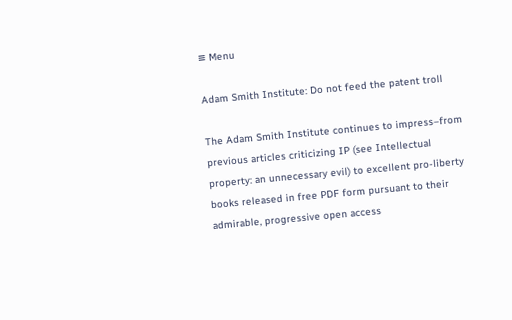≡ Menu

Adam Smith Institute: Do not feed the patent troll

The Adam Smith Institute continues to impress–from previous articles criticizing IP (see Intellectual property: an unnecessary evil) to excellent pro-liberty books released in free PDF form pursuant to their admirable, progressive open access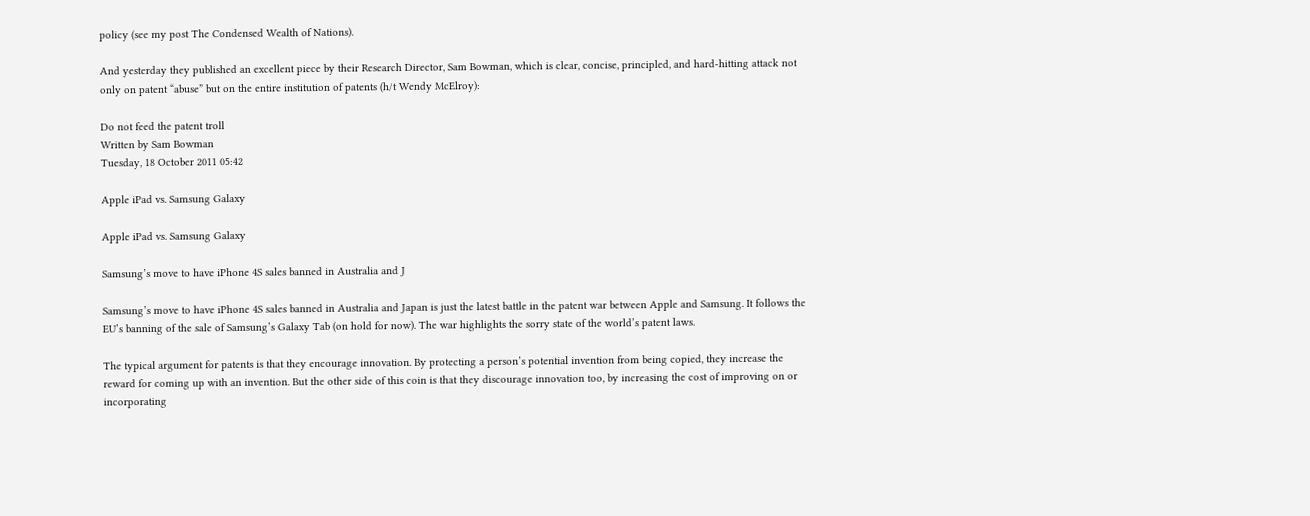policy (see my post The Condensed Wealth of Nations).

And yesterday they published an excellent piece by their Research Director, Sam Bowman, which is clear, concise, principled, and hard-hitting attack not only on patent “abuse” but on the entire institution of patents (h/t Wendy McElroy):

Do not feed the patent troll
Written by Sam Bowman
Tuesday, 18 October 2011 05:42

Apple iPad vs. Samsung Galaxy

Apple iPad vs. Samsung Galaxy

Samsung’s move to have iPhone 4S sales banned in Australia and J

Samsung’s move to have iPhone 4S sales banned in Australia and Japan is just the latest battle in the patent war between Apple and Samsung. It follows the EU’s banning of the sale of Samsung’s Galaxy Tab (on hold for now). The war highlights the sorry state of the world’s patent laws.

The typical argument for patents is that they encourage innovation. By protecting a person’s potential invention from being copied, they increase the reward for coming up with an invention. But the other side of this coin is that they discourage innovation too, by increasing the cost of improving on or incorporating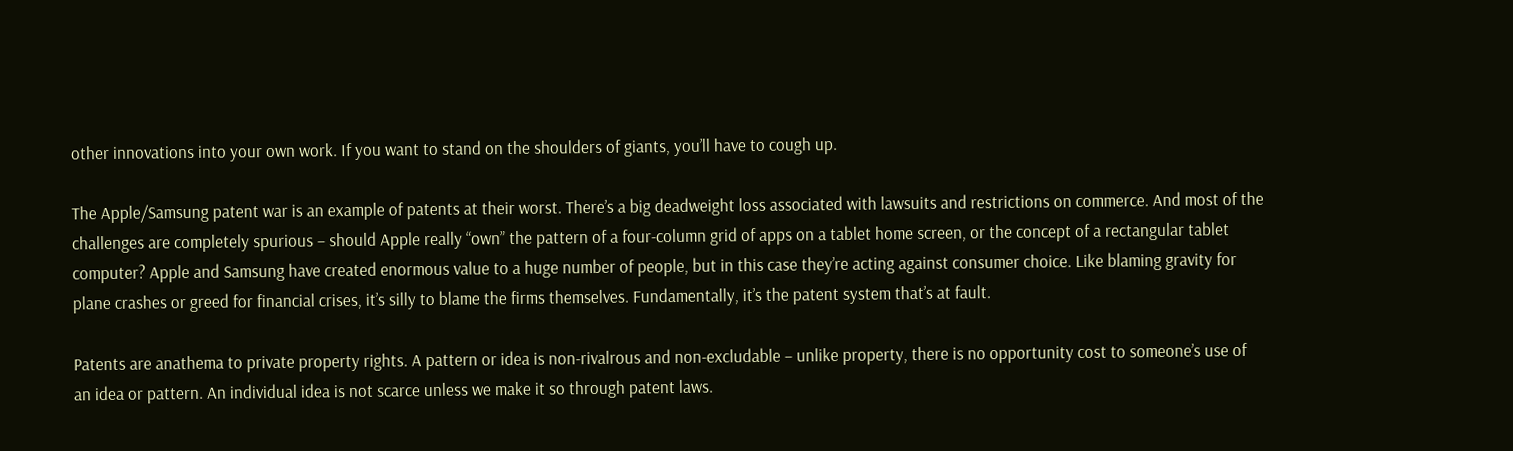other innovations into your own work. If you want to stand on the shoulders of giants, you’ll have to cough up.

The Apple/Samsung patent war is an example of patents at their worst. There’s a big deadweight loss associated with lawsuits and restrictions on commerce. And most of the challenges are completely spurious – should Apple really “own” the pattern of a four-column grid of apps on a tablet home screen, or the concept of a rectangular tablet computer? Apple and Samsung have created enormous value to a huge number of people, but in this case they’re acting against consumer choice. Like blaming gravity for plane crashes or greed for financial crises, it’s silly to blame the firms themselves. Fundamentally, it’s the patent system that’s at fault.

Patents are anathema to private property rights. A pattern or idea is non-rivalrous and non-excludable – unlike property, there is no opportunity cost to someone’s use of an idea or pattern. An individual idea is not scarce unless we make it so through patent laws.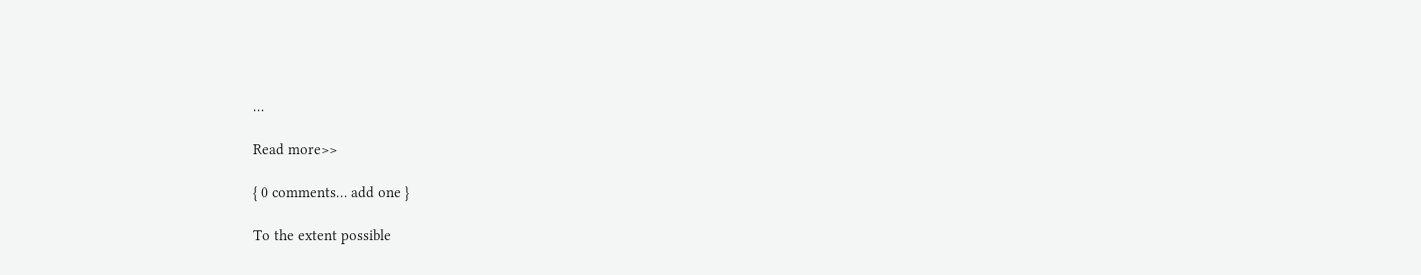…

Read more>>

{ 0 comments… add one }

To the extent possible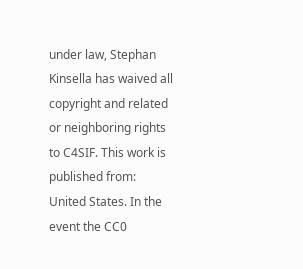under law, Stephan Kinsella has waived all copyright and related or neighboring rights to C4SIF. This work is published from: United States. In the event the CC0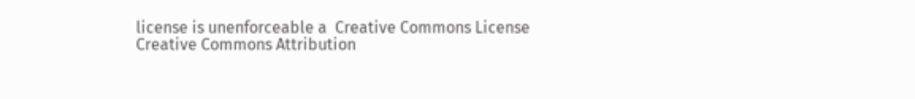license is unenforceable a  Creative Commons License Creative Commons Attribution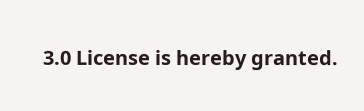3.0 License is hereby granted.